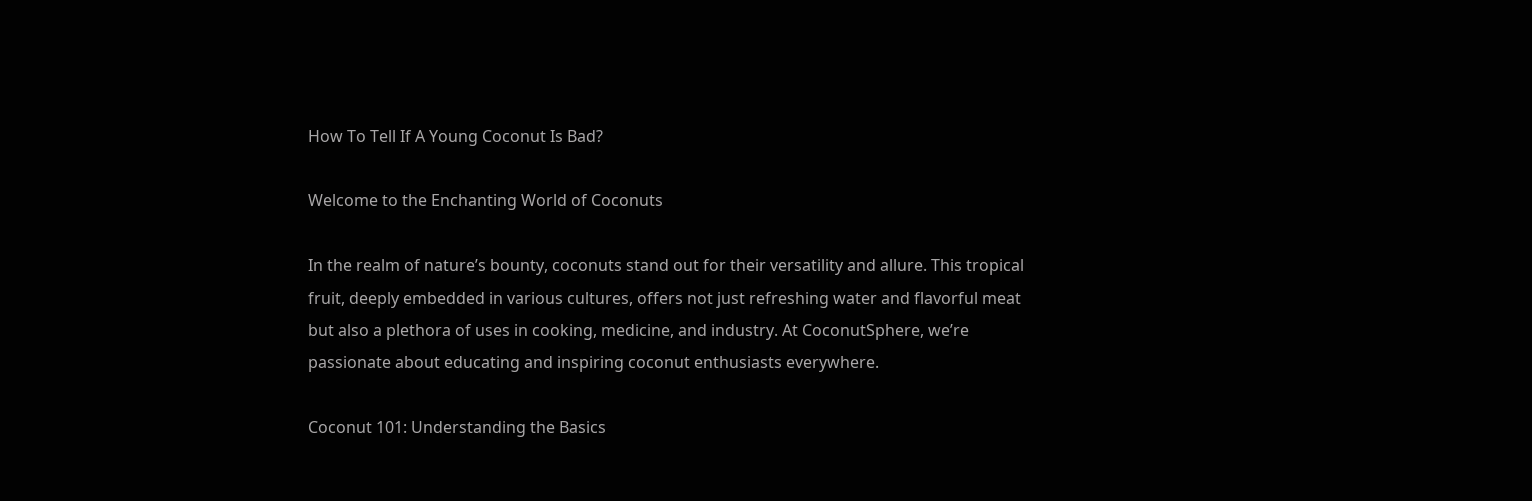How To Tell If A Young Coconut Is Bad?

Welcome to the Enchanting World of Coconuts

In the realm of nature’s bounty, coconuts stand out for their versatility and allure. This tropical fruit, deeply embedded in various cultures, offers not just refreshing water and flavorful meat but also a plethora of uses in cooking, medicine, and industry. At CoconutSphere, we’re passionate about educating and inspiring coconut enthusiasts everywhere.

Coconut 101: Understanding the Basics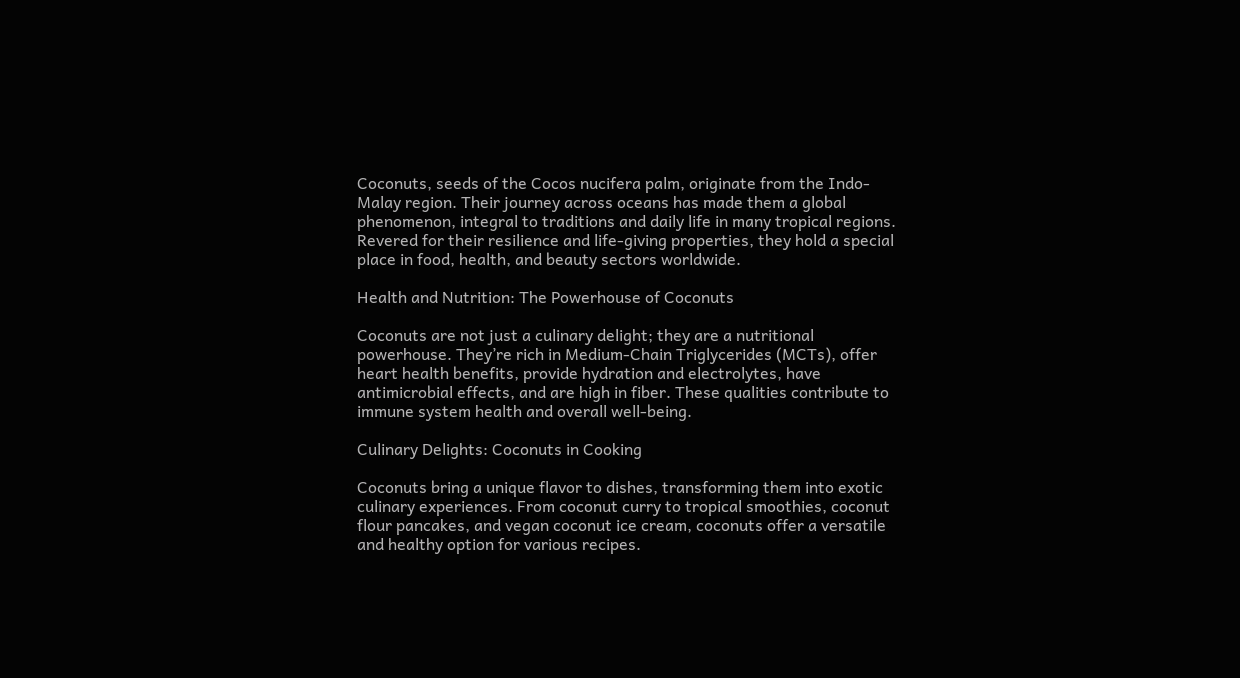Coconuts, seeds of the Cocos nucifera palm, originate from the Indo-Malay region. Their journey across oceans has made them a global phenomenon, integral to traditions and daily life in many tropical regions. Revered for their resilience and life-giving properties, they hold a special place in food, health, and beauty sectors worldwide.

Health and Nutrition: The Powerhouse of Coconuts

Coconuts are not just a culinary delight; they are a nutritional powerhouse. They’re rich in Medium-Chain Triglycerides (MCTs), offer heart health benefits, provide hydration and electrolytes, have antimicrobial effects, and are high in fiber. These qualities contribute to immune system health and overall well-being.

Culinary Delights: Coconuts in Cooking

Coconuts bring a unique flavor to dishes, transforming them into exotic culinary experiences. From coconut curry to tropical smoothies, coconut flour pancakes, and vegan coconut ice cream, coconuts offer a versatile and healthy option for various recipes.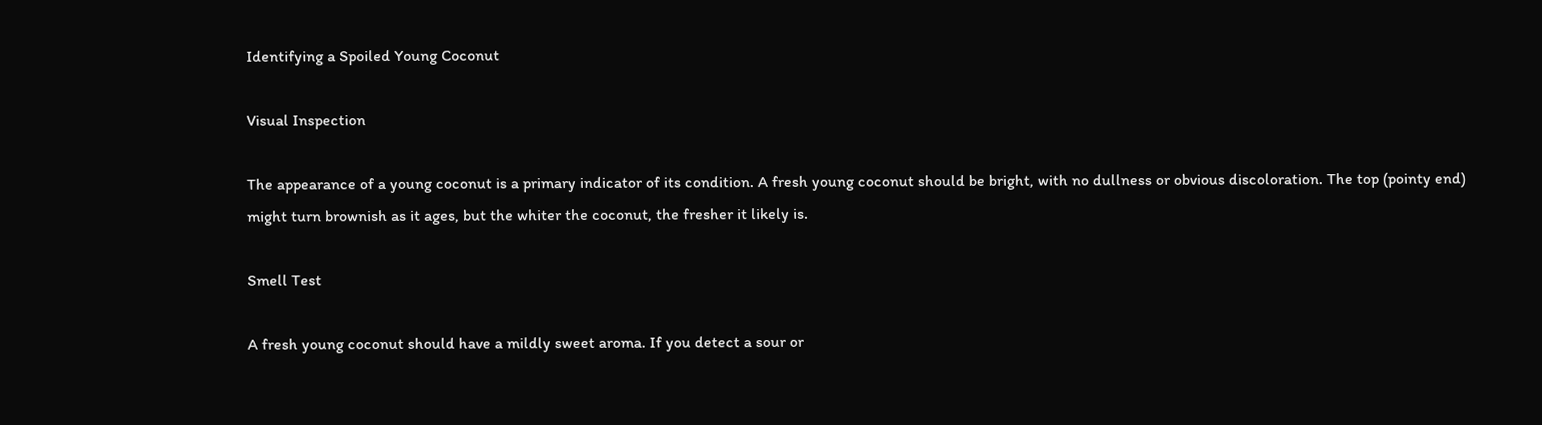Identifying a Spoiled Young Coconut

Visual Inspection

The appearance of a young coconut is a primary indicator of its condition. A fresh young coconut should be bright, with no dullness or obvious discoloration. The top (pointy end) might turn brownish as it ages, but the whiter the coconut, the fresher it likely is.

Smell Test

A fresh young coconut should have a mildly sweet aroma. If you detect a sour or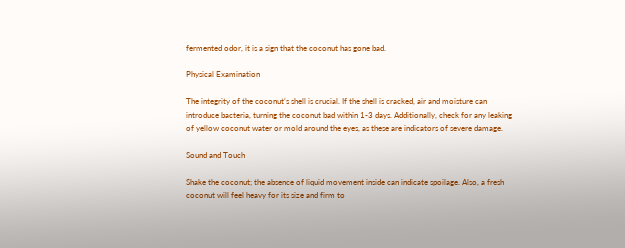fermented odor, it is a sign that the coconut has gone bad.

Physical Examination

The integrity of the coconut’s shell is crucial. If the shell is cracked, air and moisture can introduce bacteria, turning the coconut bad within 1-3 days. Additionally, check for any leaking of yellow coconut water or mold around the eyes, as these are indicators of severe damage.

Sound and Touch

Shake the coconut; the absence of liquid movement inside can indicate spoilage. Also, a fresh coconut will feel heavy for its size and firm to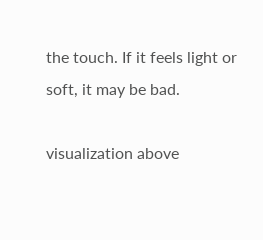the touch. If it feels light or soft, it may be bad.

visualization above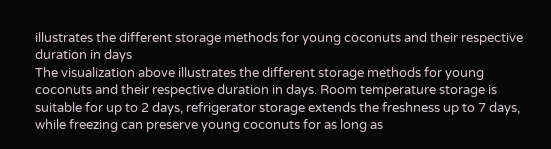illustrates the different storage methods for young coconuts and their respective duration in days
The visualization above illustrates the different storage methods for young coconuts and their respective duration in days. Room temperature storage is suitable for up to 2 days, refrigerator storage extends the freshness up to 7 days, while freezing can preserve young coconuts for as long as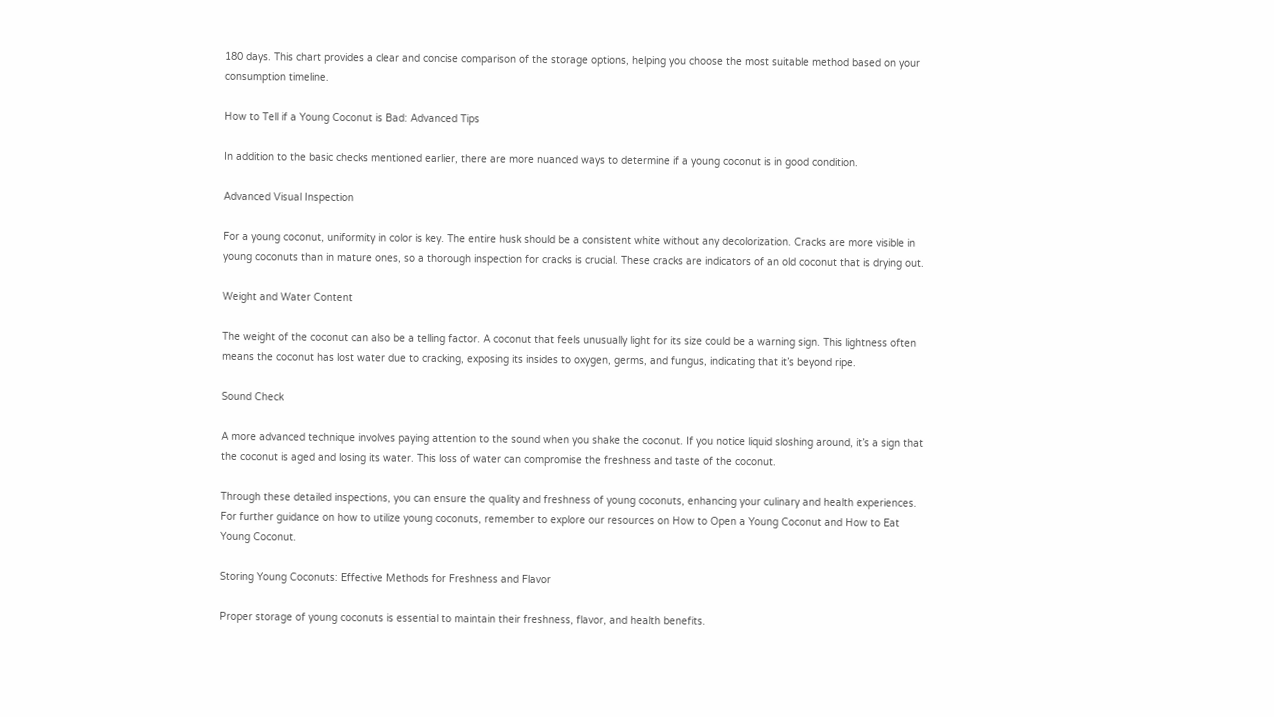180 days. This chart provides a clear and concise comparison of the storage options, helping you choose the most suitable method based on your consumption timeline.

How to Tell if a Young Coconut is Bad: Advanced Tips

In addition to the basic checks mentioned earlier, there are more nuanced ways to determine if a young coconut is in good condition.

Advanced Visual Inspection

For a young coconut, uniformity in color is key. The entire husk should be a consistent white without any decolorization. Cracks are more visible in young coconuts than in mature ones, so a thorough inspection for cracks is crucial. These cracks are indicators of an old coconut that is drying out.

Weight and Water Content

The weight of the coconut can also be a telling factor. A coconut that feels unusually light for its size could be a warning sign. This lightness often means the coconut has lost water due to cracking, exposing its insides to oxygen, germs, and fungus, indicating that it’s beyond ripe.

Sound Check

A more advanced technique involves paying attention to the sound when you shake the coconut. If you notice liquid sloshing around, it’s a sign that the coconut is aged and losing its water. This loss of water can compromise the freshness and taste of the coconut.

Through these detailed inspections, you can ensure the quality and freshness of young coconuts, enhancing your culinary and health experiences. For further guidance on how to utilize young coconuts, remember to explore our resources on How to Open a Young Coconut and How to Eat Young Coconut.

Storing Young Coconuts: Effective Methods for Freshness and Flavor

Proper storage of young coconuts is essential to maintain their freshness, flavor, and health benefits.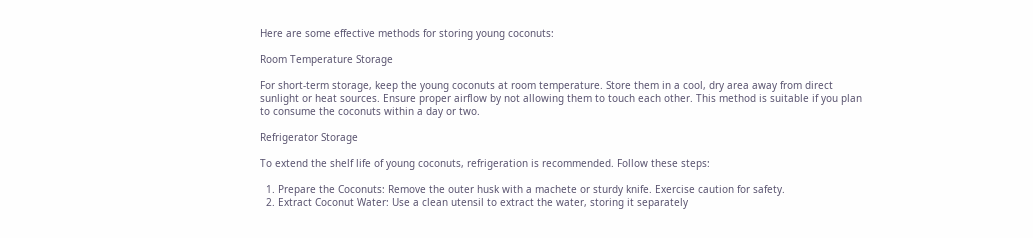Here are some effective methods for storing young coconuts:

Room Temperature Storage

For short-term storage, keep the young coconuts at room temperature. Store them in a cool, dry area away from direct sunlight or heat sources. Ensure proper airflow by not allowing them to touch each other. This method is suitable if you plan to consume the coconuts within a day or two.

Refrigerator Storage

To extend the shelf life of young coconuts, refrigeration is recommended. Follow these steps:

  1. Prepare the Coconuts: Remove the outer husk with a machete or sturdy knife. Exercise caution for safety.
  2. Extract Coconut Water: Use a clean utensil to extract the water, storing it separately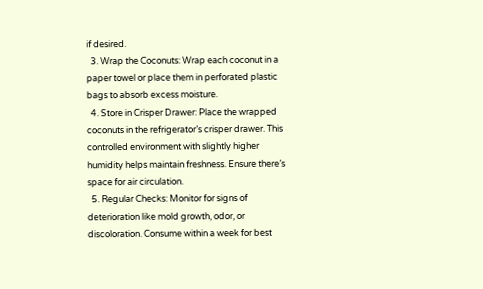if desired.
  3. Wrap the Coconuts: Wrap each coconut in a paper towel or place them in perforated plastic bags to absorb excess moisture.
  4. Store in Crisper Drawer: Place the wrapped coconuts in the refrigerator’s crisper drawer. This controlled environment with slightly higher humidity helps maintain freshness. Ensure there’s space for air circulation.
  5. Regular Checks: Monitor for signs of deterioration like mold growth, odor, or discoloration. Consume within a week for best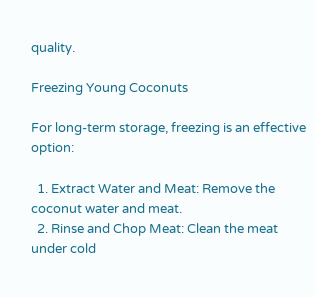quality.

Freezing Young Coconuts

For long-term storage, freezing is an effective option:

  1. Extract Water and Meat: Remove the coconut water and meat.
  2. Rinse and Chop Meat: Clean the meat under cold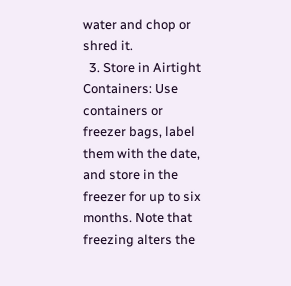water and chop or shred it.
  3. Store in Airtight Containers: Use containers or freezer bags, label them with the date, and store in the freezer for up to six months. Note that freezing alters the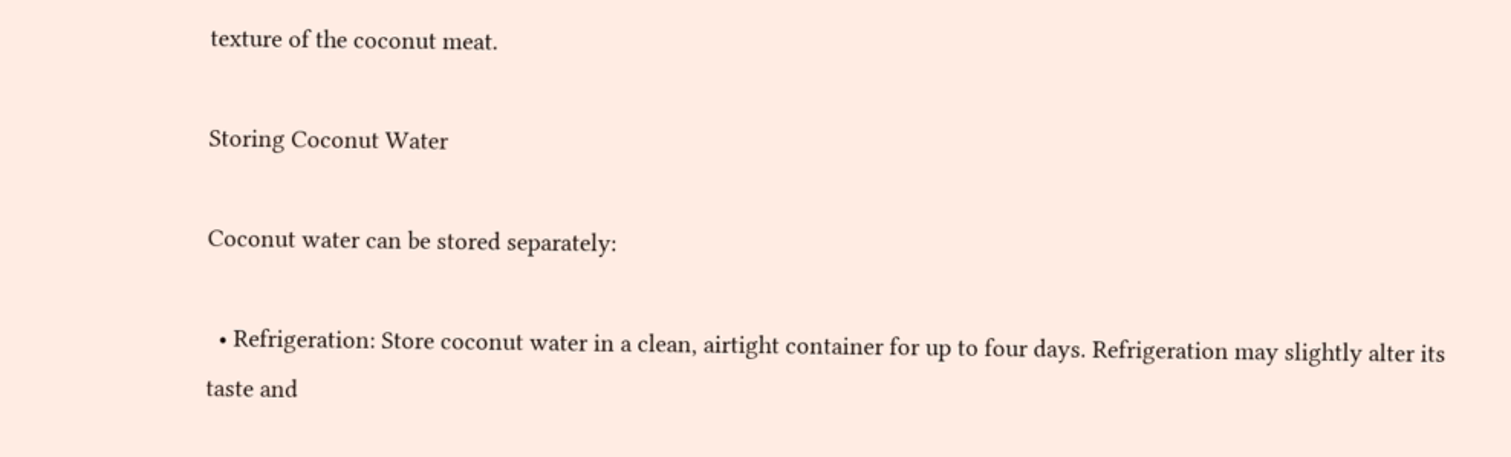texture of the coconut meat.

Storing Coconut Water

Coconut water can be stored separately:

  • Refrigeration: Store coconut water in a clean, airtight container for up to four days. Refrigeration may slightly alter its taste and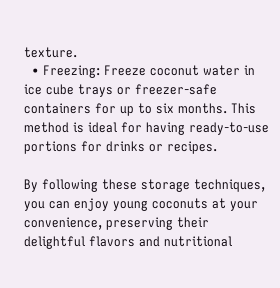texture.
  • Freezing: Freeze coconut water in ice cube trays or freezer-safe containers for up to six months. This method is ideal for having ready-to-use portions for drinks or recipes.

By following these storage techniques, you can enjoy young coconuts at your convenience, preserving their delightful flavors and nutritional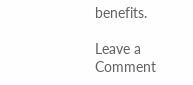benefits.

Leave a Comment